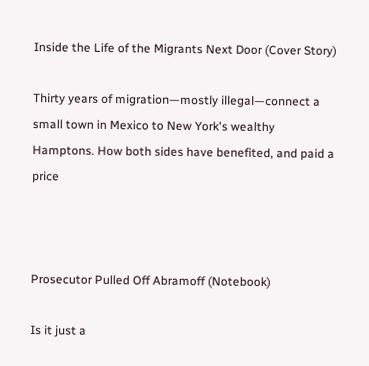Inside the Life of the Migrants Next Door (Cover Story)

Thirty years of migration—mostly illegal—connect a small town in Mexico to New York's wealthy Hamptons. How both sides have benefited, and paid a price



Prosecutor Pulled Off Abramoff (Notebook)

Is it just a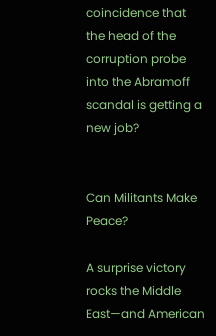coincidence that the head of the corruption probe into the Abramoff scandal is getting a new job?


Can Militants Make Peace?

A surprise victory rocks the Middle East—and American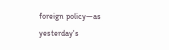foreign policy—as yesterday's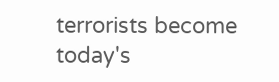terrorists become today's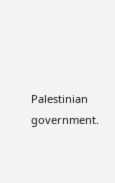Palestinian government.